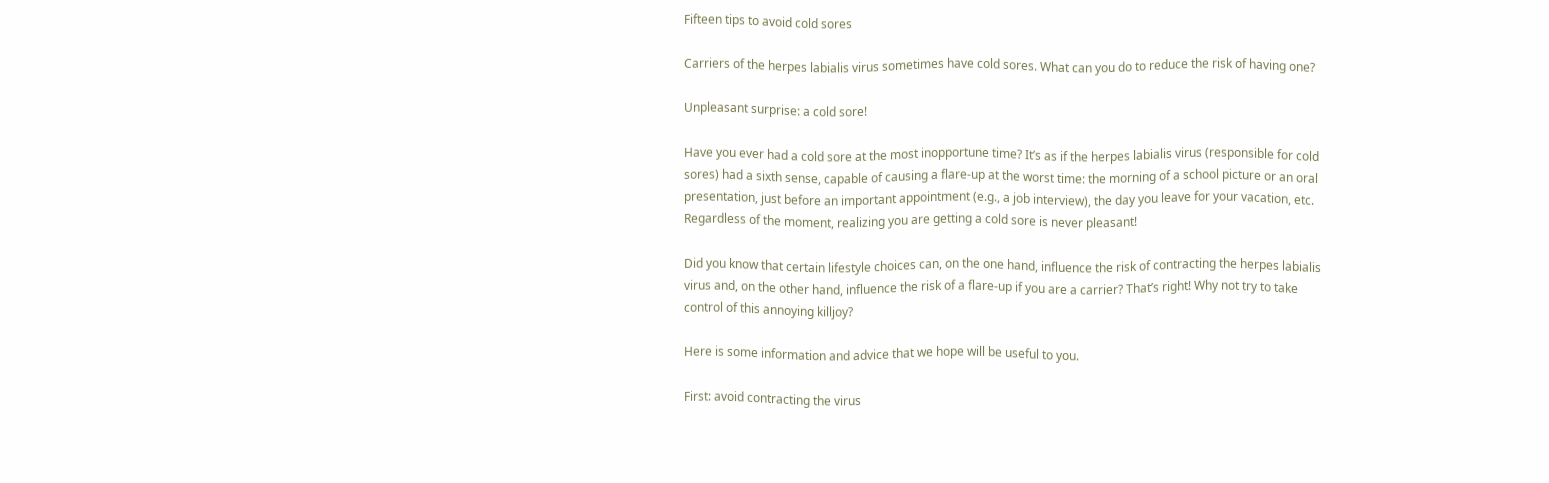Fifteen tips to avoid cold sores

Carriers of the herpes labialis virus sometimes have cold sores. What can you do to reduce the risk of having one?

Unpleasant surprise: a cold sore!

Have you ever had a cold sore at the most inopportune time? It’s as if the herpes labialis virus (responsible for cold sores) had a sixth sense, capable of causing a flare-up at the worst time: the morning of a school picture or an oral presentation, just before an important appointment (e.g., a job interview), the day you leave for your vacation, etc. Regardless of the moment, realizing you are getting a cold sore is never pleasant!

Did you know that certain lifestyle choices can, on the one hand, influence the risk of contracting the herpes labialis virus and, on the other hand, influence the risk of a flare-up if you are a carrier? That’s right! Why not try to take control of this annoying killjoy?

Here is some information and advice that we hope will be useful to you.

First: avoid contracting the virus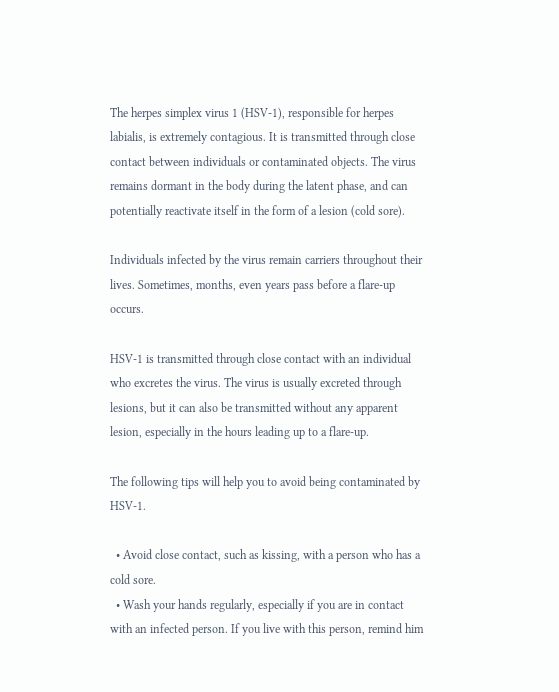The herpes simplex virus 1 (HSV-1), responsible for herpes labialis, is extremely contagious. It is transmitted through close contact between individuals or contaminated objects. The virus remains dormant in the body during the latent phase, and can potentially reactivate itself in the form of a lesion (cold sore).

Individuals infected by the virus remain carriers throughout their lives. Sometimes, months, even years pass before a flare-up occurs.

HSV-1 is transmitted through close contact with an individual who excretes the virus. The virus is usually excreted through lesions, but it can also be transmitted without any apparent lesion, especially in the hours leading up to a flare-up.

The following tips will help you to avoid being contaminated by HSV-1.

  • Avoid close contact, such as kissing, with a person who has a cold sore.
  • Wash your hands regularly, especially if you are in contact with an infected person. If you live with this person, remind him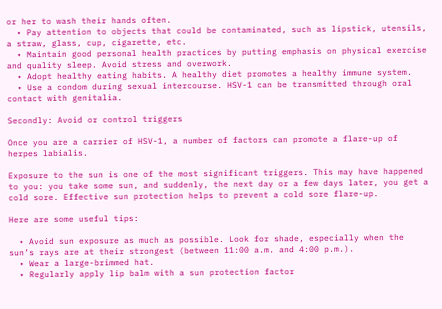or her to wash their hands often.
  • Pay attention to objects that could be contaminated, such as lipstick, utensils, a straw, glass, cup, cigarette, etc.
  • Maintain good personal health practices by putting emphasis on physical exercise and quality sleep. Avoid stress and overwork.
  • Adopt healthy eating habits. A healthy diet promotes a healthy immune system.
  • Use a condom during sexual intercourse. HSV-1 can be transmitted through oral contact with genitalia.

Secondly: Avoid or control triggers

Once you are a carrier of HSV-1, a number of factors can promote a flare-up of herpes labialis.

Exposure to the sun is one of the most significant triggers. This may have happened to you: you take some sun, and suddenly, the next day or a few days later, you get a cold sore. Effective sun protection helps to prevent a cold sore flare-up.

Here are some useful tips:

  • Avoid sun exposure as much as possible. Look for shade, especially when the sun’s rays are at their strongest (between 11:00 a.m. and 4:00 p.m.).
  • Wear a large-brimmed hat.
  • Regularly apply lip balm with a sun protection factor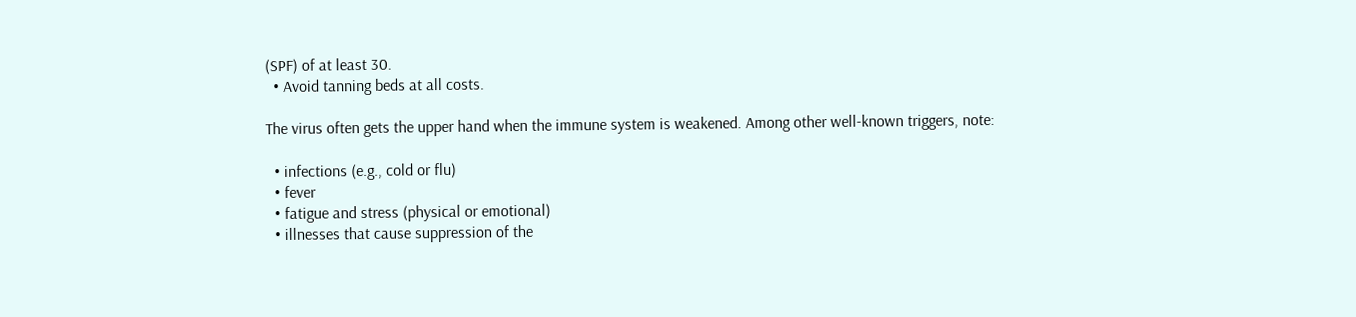(SPF) of at least 30.
  • Avoid tanning beds at all costs.

The virus often gets the upper hand when the immune system is weakened. Among other well-known triggers, note:

  • infections (e.g., cold or flu)
  • fever
  • fatigue and stress (physical or emotional)
  • illnesses that cause suppression of the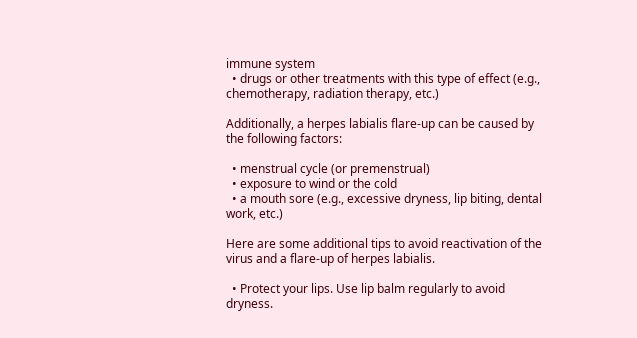immune system
  • drugs or other treatments with this type of effect (e.g., chemotherapy, radiation therapy, etc.)

Additionally, a herpes labialis flare-up can be caused by the following factors:

  • menstrual cycle (or premenstrual)
  • exposure to wind or the cold
  • a mouth sore (e.g., excessive dryness, lip biting, dental work, etc.)

Here are some additional tips to avoid reactivation of the virus and a flare-up of herpes labialis.

  • Protect your lips. Use lip balm regularly to avoid dryness.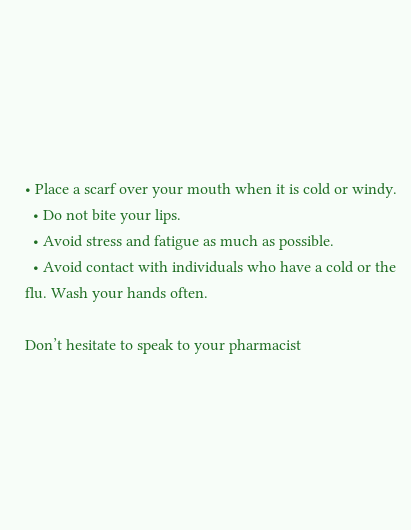• Place a scarf over your mouth when it is cold or windy.
  • Do not bite your lips.
  • Avoid stress and fatigue as much as possible.
  • Avoid contact with individuals who have a cold or the flu. Wash your hands often.

Don’t hesitate to speak to your pharmacist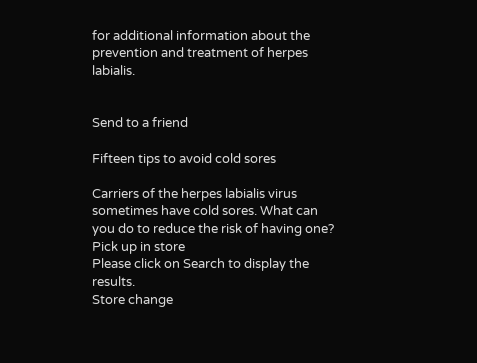for additional information about the prevention and treatment of herpes labialis.


Send to a friend

Fifteen tips to avoid cold sores

Carriers of the herpes labialis virus sometimes have cold sores. What can you do to reduce the risk of having one?
Pick up in store
Please click on Search to display the results.
Store change